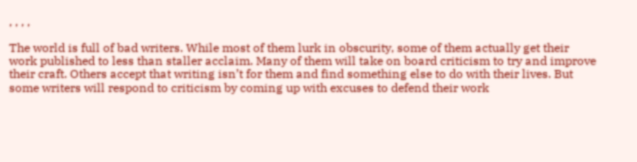, , , ,

The world is full of bad writers. While most of them lurk in obscurity, some of them actually get their work published to less than staller acclaim. Many of them will take on board criticism to try and improve their craft. Others accept that writing isn’t for them and find something else to do with their lives. But some writers will respond to criticism by coming up with excuses to defend their work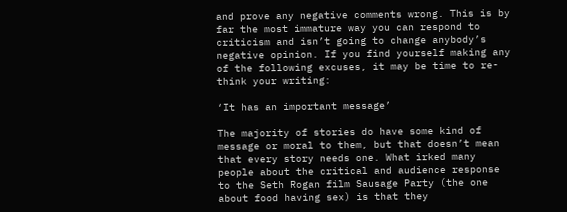and prove any negative comments wrong. This is by far the most immature way you can respond to criticism and isn’t going to change anybody’s negative opinion. If you find yourself making any of the following excuses, it may be time to re-think your writing:

‘It has an important message’

The majority of stories do have some kind of message or moral to them, but that doesn’t mean that every story needs one. What irked many people about the critical and audience response to the Seth Rogan film Sausage Party (the one about food having sex) is that they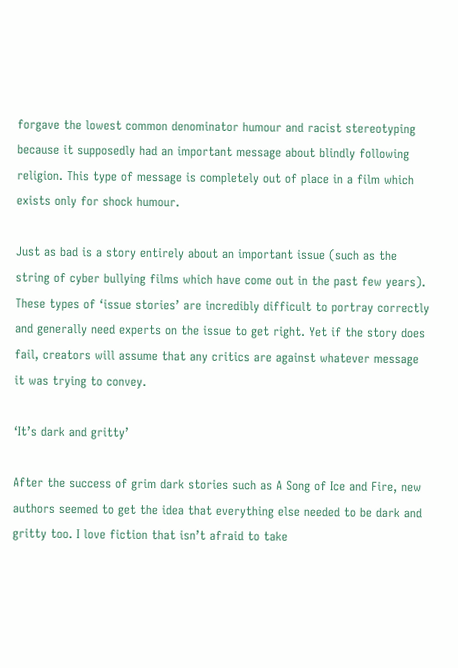forgave the lowest common denominator humour and racist stereotyping because it supposedly had an important message about blindly following religion. This type of message is completely out of place in a film which exists only for shock humour.

Just as bad is a story entirely about an important issue (such as the string of cyber bullying films which have come out in the past few years). These types of ‘issue stories’ are incredibly difficult to portray correctly and generally need experts on the issue to get right. Yet if the story does fail, creators will assume that any critics are against whatever message it was trying to convey.

‘It’s dark and gritty’

After the success of grim dark stories such as A Song of Ice and Fire, new authors seemed to get the idea that everything else needed to be dark and gritty too. I love fiction that isn’t afraid to take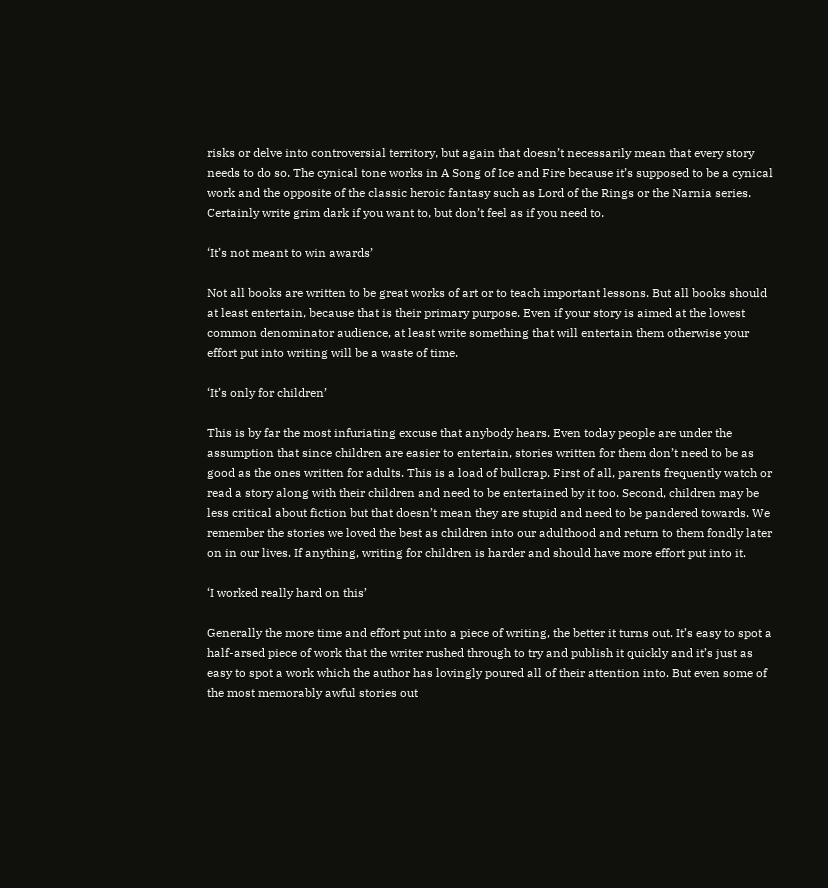risks or delve into controversial territory, but again that doesn’t necessarily mean that every story needs to do so. The cynical tone works in A Song of Ice and Fire because it’s supposed to be a cynical work and the opposite of the classic heroic fantasy such as Lord of the Rings or the Narnia series. Certainly write grim dark if you want to, but don’t feel as if you need to.

‘It’s not meant to win awards’

Not all books are written to be great works of art or to teach important lessons. But all books should at least entertain, because that is their primary purpose. Even if your story is aimed at the lowest common denominator audience, at least write something that will entertain them otherwise your effort put into writing will be a waste of time.

‘It’s only for children’

This is by far the most infuriating excuse that anybody hears. Even today people are under the assumption that since children are easier to entertain, stories written for them don’t need to be as good as the ones written for adults. This is a load of bullcrap. First of all, parents frequently watch or read a story along with their children and need to be entertained by it too. Second, children may be less critical about fiction but that doesn’t mean they are stupid and need to be pandered towards. We remember the stories we loved the best as children into our adulthood and return to them fondly later on in our lives. If anything, writing for children is harder and should have more effort put into it.

‘I worked really hard on this’

Generally the more time and effort put into a piece of writing, the better it turns out. It’s easy to spot a half-arsed piece of work that the writer rushed through to try and publish it quickly and it’s just as easy to spot a work which the author has lovingly poured all of their attention into. But even some of the most memorably awful stories out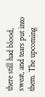there still had blood, sweat, and tears put into them. The upcoming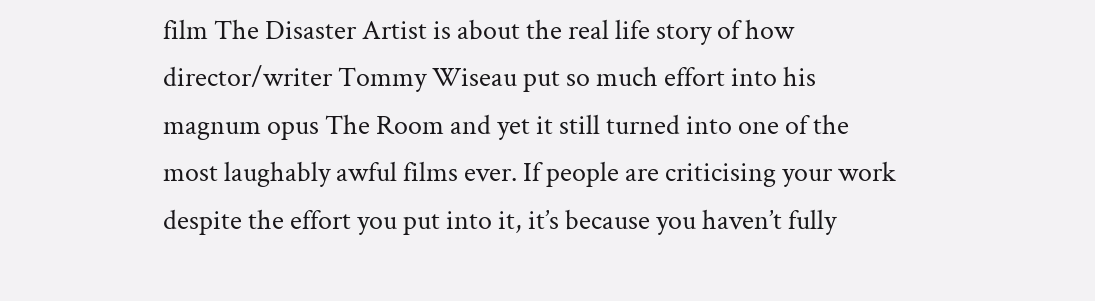film The Disaster Artist is about the real life story of how director/writer Tommy Wiseau put so much effort into his magnum opus The Room and yet it still turned into one of the most laughably awful films ever. If people are criticising your work despite the effort you put into it, it’s because you haven’t fully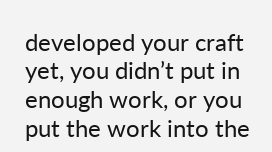developed your craft yet, you didn’t put in enough work, or you put the work into the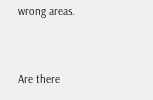wrong areas.


Are there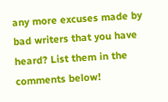any more excuses made by bad writers that you have heard? List them in the comments below!